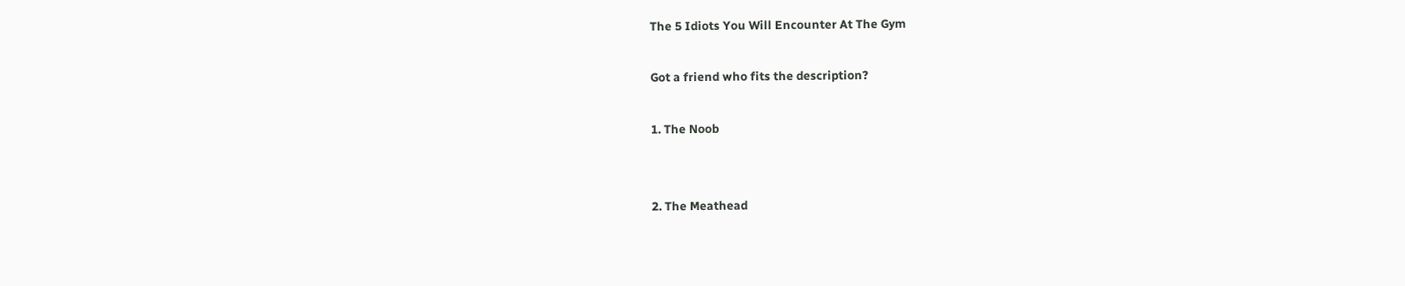The 5 Idiots You Will Encounter At The Gym

Got a friend who fits the description?

1. The Noob


2. The Meathead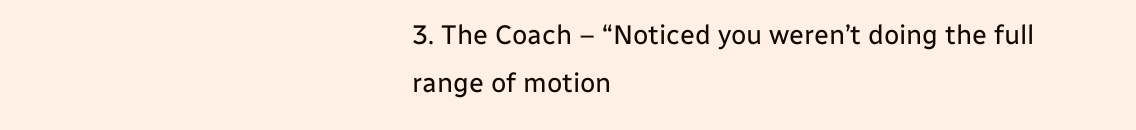3. The Coach – “Noticed you weren’t doing the full range of motion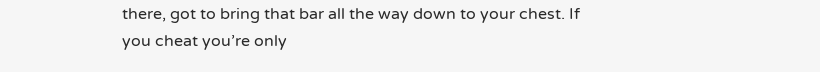there, got to bring that bar all the way down to your chest. If you cheat you’re only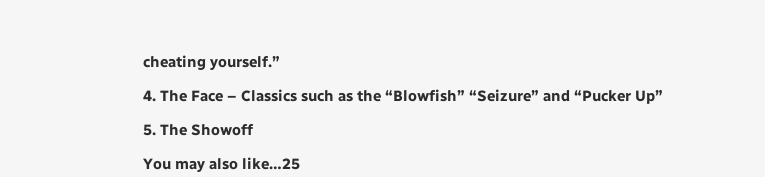cheating yourself.”

4. The Face – Classics such as the “Blowfish” “Seizure” and “Pucker Up”

5. The Showoff

You may also like…25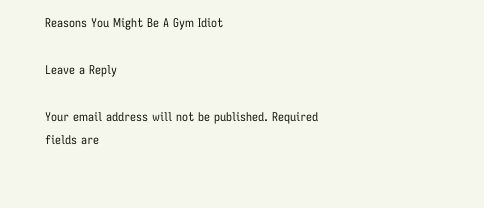Reasons You Might Be A Gym Idiot

Leave a Reply

Your email address will not be published. Required fields are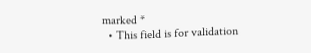marked *
  • This field is for validation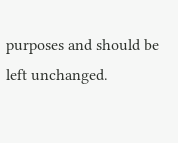purposes and should be left unchanged.